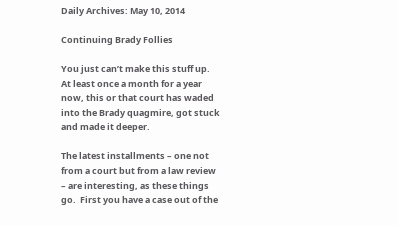Daily Archives: May 10, 2014

Continuing Brady Follies

You just can’t make this stuff up.  At least once a month for a year now, this or that court has waded into the Brady quagmire, got stuck and made it deeper.

The latest installments – one not from a court but from a law review – are interesting, as these things go.  First you have a case out of the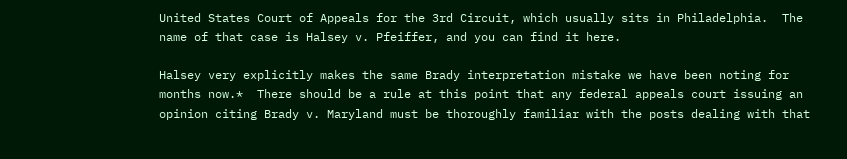United States Court of Appeals for the 3rd Circuit, which usually sits in Philadelphia.  The name of that case is Halsey v. Pfeiffer, and you can find it here.

Halsey very explicitly makes the same Brady interpretation mistake we have been noting for months now.*  There should be a rule at this point that any federal appeals court issuing an opinion citing Brady v. Maryland must be thoroughly familiar with the posts dealing with that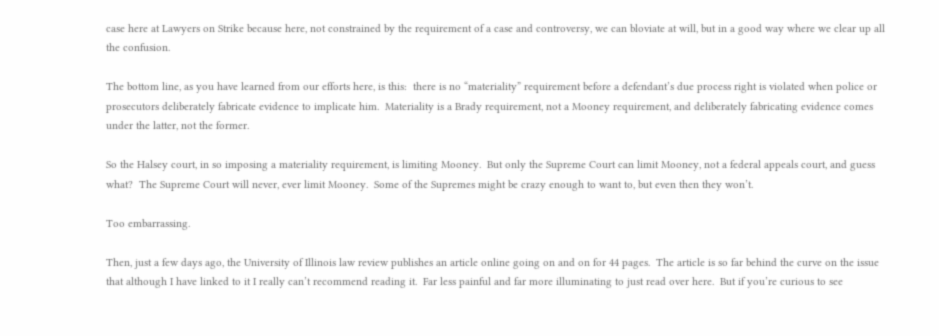case here at Lawyers on Strike because here, not constrained by the requirement of a case and controversy, we can bloviate at will, but in a good way where we clear up all the confusion.

The bottom line, as you have learned from our efforts here, is this:  there is no “materiality” requirement before a defendant’s due process right is violated when police or prosecutors deliberately fabricate evidence to implicate him.  Materiality is a Brady requirement, not a Mooney requirement, and deliberately fabricating evidence comes under the latter, not the former.

So the Halsey court, in so imposing a materiality requirement, is limiting Mooney.  But only the Supreme Court can limit Mooney, not a federal appeals court, and guess what?  The Supreme Court will never, ever limit Mooney.  Some of the Supremes might be crazy enough to want to, but even then they won’t.

Too embarrassing.

Then, just a few days ago, the University of Illinois law review publishes an article online going on and on for 44 pages.  The article is so far behind the curve on the issue that although I have linked to it I really can’t recommend reading it.  Far less painful and far more illuminating to just read over here.  But if you’re curious to see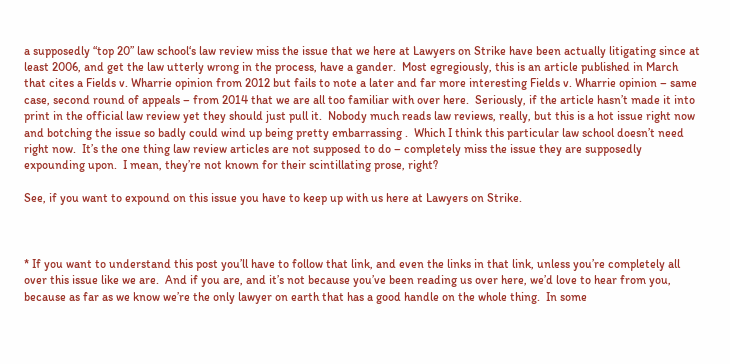a supposedly “top 20” law school‘s law review miss the issue that we here at Lawyers on Strike have been actually litigating since at least 2006, and get the law utterly wrong in the process, have a gander.  Most egregiously, this is an article published in March that cites a Fields v. Wharrie opinion from 2012 but fails to note a later and far more interesting Fields v. Wharrie opinion – same case, second round of appeals – from 2014 that we are all too familiar with over here.  Seriously, if the article hasn’t made it into print in the official law review yet they should just pull it.  Nobody much reads law reviews, really, but this is a hot issue right now and botching the issue so badly could wind up being pretty embarrassing .  Which I think this particular law school doesn’t need right now.  It’s the one thing law review articles are not supposed to do – completely miss the issue they are supposedly expounding upon.  I mean, they’re not known for their scintillating prose, right?

See, if you want to expound on this issue you have to keep up with us here at Lawyers on Strike.



* If you want to understand this post you’ll have to follow that link, and even the links in that link, unless you’re completely all over this issue like we are.  And if you are, and it’s not because you’ve been reading us over here, we’d love to hear from you, because as far as we know we’re the only lawyer on earth that has a good handle on the whole thing.  In some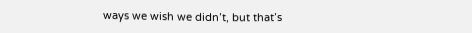ways we wish we didn’t, but that’s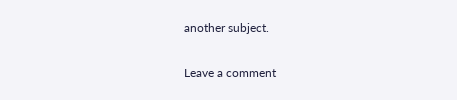another subject.

Leave a comment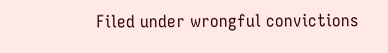Filed under wrongful convictions